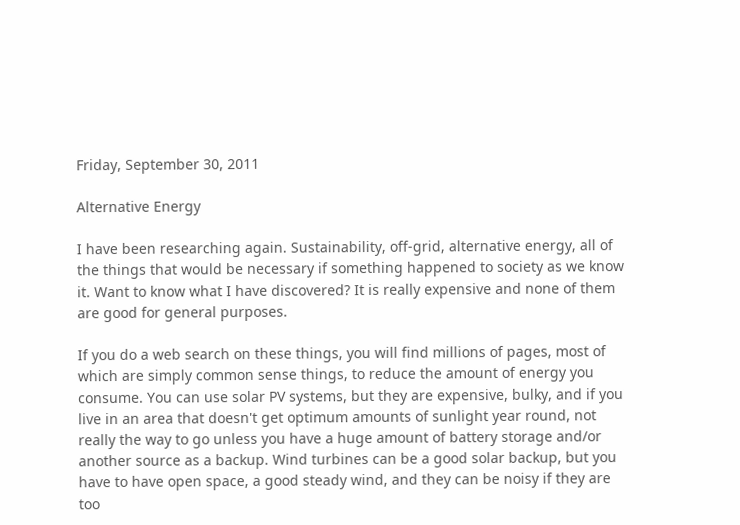Friday, September 30, 2011

Alternative Energy

I have been researching again. Sustainability, off-grid, alternative energy, all of the things that would be necessary if something happened to society as we know it. Want to know what I have discovered? It is really expensive and none of them are good for general purposes.

If you do a web search on these things, you will find millions of pages, most of which are simply common sense things, to reduce the amount of energy you consume. You can use solar PV systems, but they are expensive, bulky, and if you live in an area that doesn't get optimum amounts of sunlight year round, not really the way to go unless you have a huge amount of battery storage and/or another source as a backup. Wind turbines can be a good solar backup, but you have to have open space, a good steady wind, and they can be noisy if they are too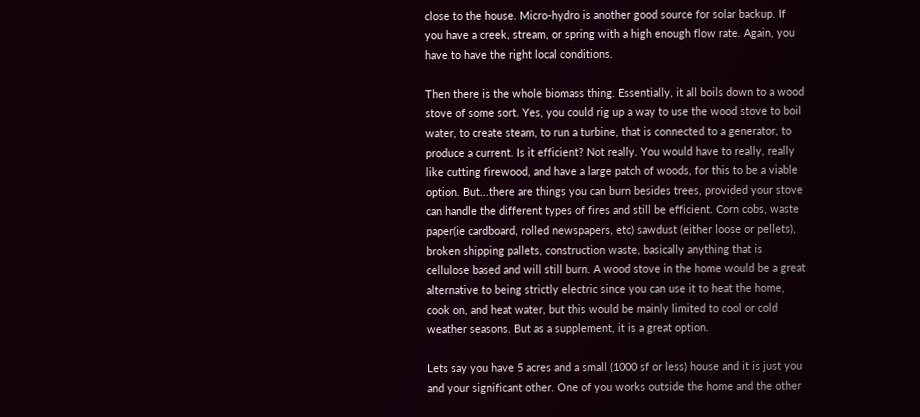close to the house. Micro-hydro is another good source for solar backup. If you have a creek, stream, or spring with a high enough flow rate. Again, you have to have the right local conditions.

Then there is the whole biomass thing. Essentially, it all boils down to a wood stove of some sort. Yes, you could rig up a way to use the wood stove to boil water, to create steam, to run a turbine, that is connected to a generator, to produce a current. Is it efficient? Not really. You would have to really, really like cutting firewood, and have a large patch of woods, for this to be a viable option. But...there are things you can burn besides trees, provided your stove can handle the different types of fires and still be efficient. Corn cobs, waste paper(ie cardboard, rolled newspapers, etc) sawdust (either loose or pellets), broken shipping pallets, construction waste, basically anything that is cellulose based and will still burn. A wood stove in the home would be a great alternative to being strictly electric since you can use it to heat the home, cook on, and heat water, but this would be mainly limited to cool or cold weather seasons. But as a supplement, it is a great option.

Lets say you have 5 acres and a small (1000 sf or less) house and it is just you and your significant other. One of you works outside the home and the other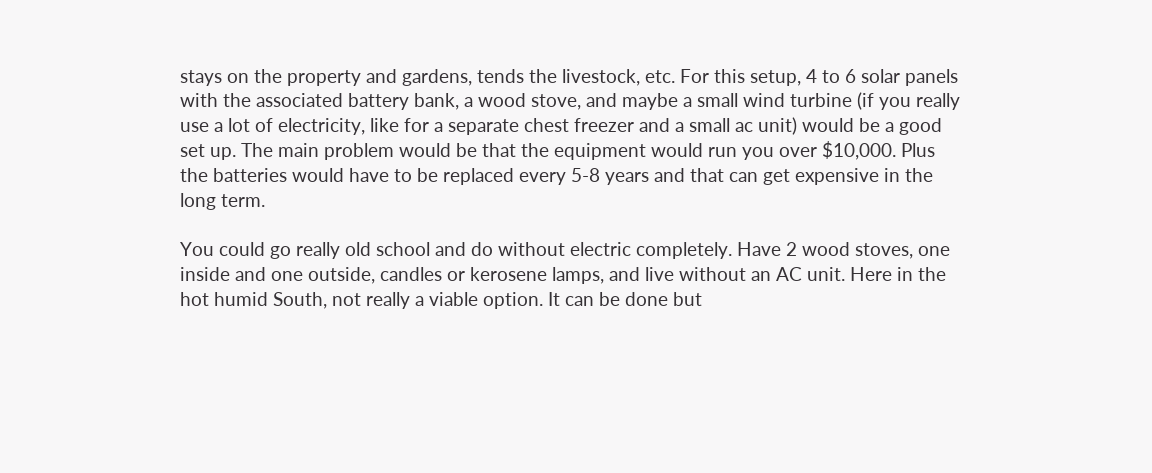stays on the property and gardens, tends the livestock, etc. For this setup, 4 to 6 solar panels with the associated battery bank, a wood stove, and maybe a small wind turbine (if you really use a lot of electricity, like for a separate chest freezer and a small ac unit) would be a good set up. The main problem would be that the equipment would run you over $10,000. Plus the batteries would have to be replaced every 5-8 years and that can get expensive in the long term.

You could go really old school and do without electric completely. Have 2 wood stoves, one inside and one outside, candles or kerosene lamps, and live without an AC unit. Here in the hot humid South, not really a viable option. It can be done but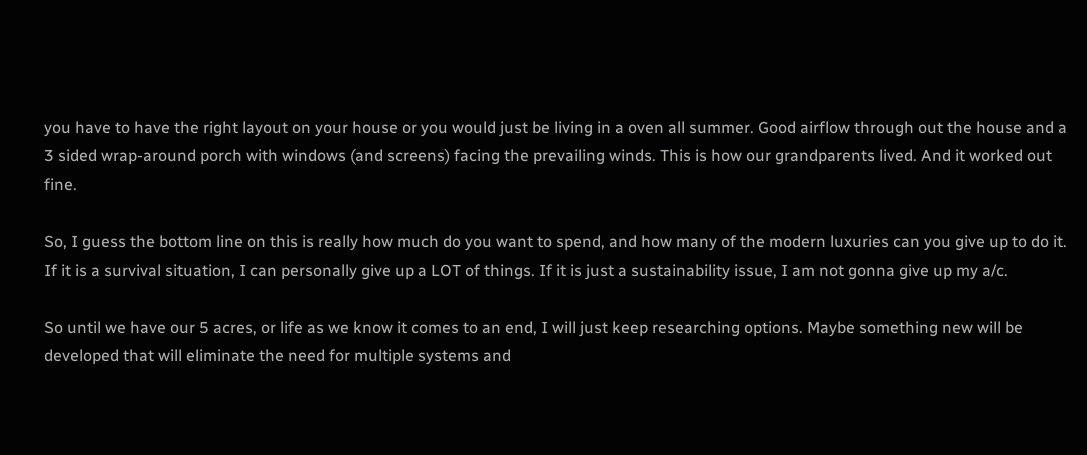you have to have the right layout on your house or you would just be living in a oven all summer. Good airflow through out the house and a 3 sided wrap-around porch with windows (and screens) facing the prevailing winds. This is how our grandparents lived. And it worked out fine.

So, I guess the bottom line on this is really how much do you want to spend, and how many of the modern luxuries can you give up to do it. If it is a survival situation, I can personally give up a LOT of things. If it is just a sustainability issue, I am not gonna give up my a/c.

So until we have our 5 acres, or life as we know it comes to an end, I will just keep researching options. Maybe something new will be developed that will eliminate the need for multiple systems and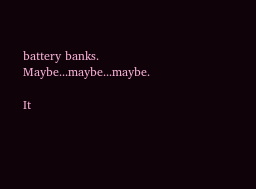battery banks. Maybe...maybe...maybe.

It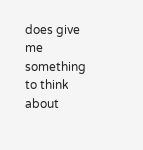does give me something to think about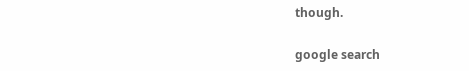though.

google search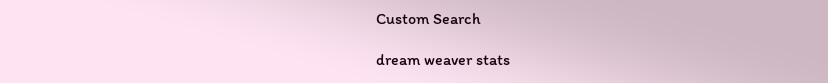Custom Search

dream weaver stats